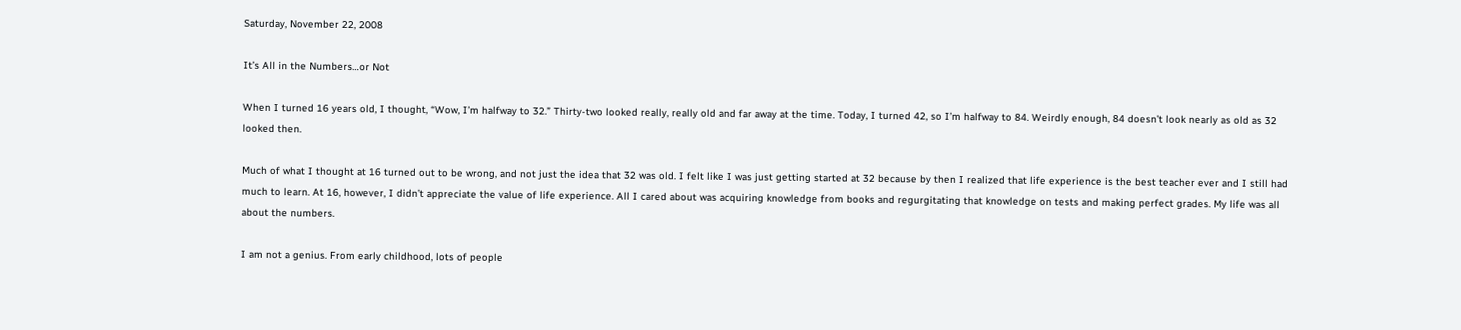Saturday, November 22, 2008

It’s All in the Numbers…or Not

When I turned 16 years old, I thought, “Wow, I’m halfway to 32.” Thirty-two looked really, really old and far away at the time. Today, I turned 42, so I’m halfway to 84. Weirdly enough, 84 doesn’t look nearly as old as 32 looked then.

Much of what I thought at 16 turned out to be wrong, and not just the idea that 32 was old. I felt like I was just getting started at 32 because by then I realized that life experience is the best teacher ever and I still had much to learn. At 16, however, I didn’t appreciate the value of life experience. All I cared about was acquiring knowledge from books and regurgitating that knowledge on tests and making perfect grades. My life was all about the numbers.

I am not a genius. From early childhood, lots of people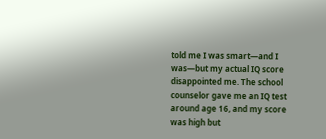told me I was smart—and I was—but my actual IQ score disappointed me. The school counselor gave me an IQ test around age 16, and my score was high but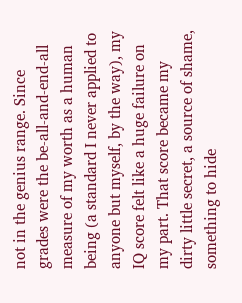not in the genius range. Since grades were the be-all-and-end-all measure of my worth as a human being (a standard I never applied to anyone but myself, by the way), my IQ score felt like a huge failure on my part. That score became my dirty little secret, a source of shame, something to hide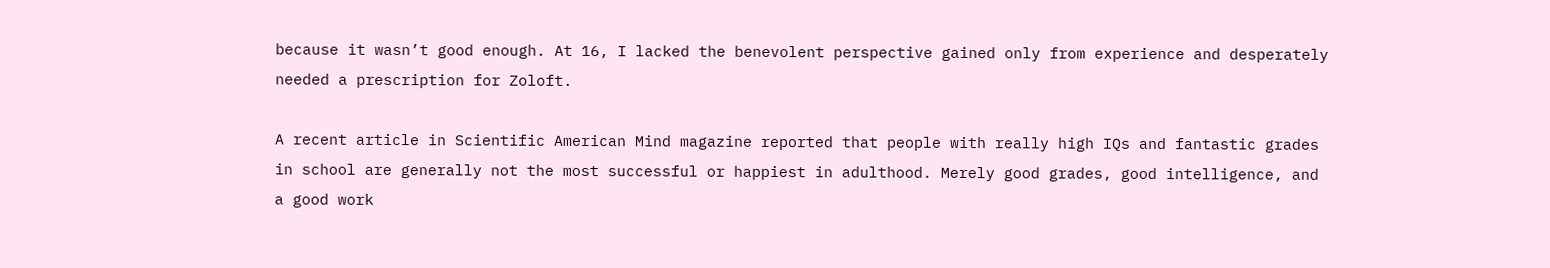because it wasn’t good enough. At 16, I lacked the benevolent perspective gained only from experience and desperately needed a prescription for Zoloft.

A recent article in Scientific American Mind magazine reported that people with really high IQs and fantastic grades in school are generally not the most successful or happiest in adulthood. Merely good grades, good intelligence, and a good work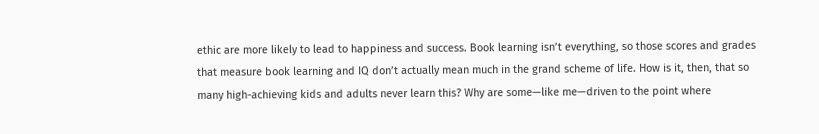ethic are more likely to lead to happiness and success. Book learning isn’t everything, so those scores and grades that measure book learning and IQ don’t actually mean much in the grand scheme of life. How is it, then, that so many high-achieving kids and adults never learn this? Why are some—like me—driven to the point where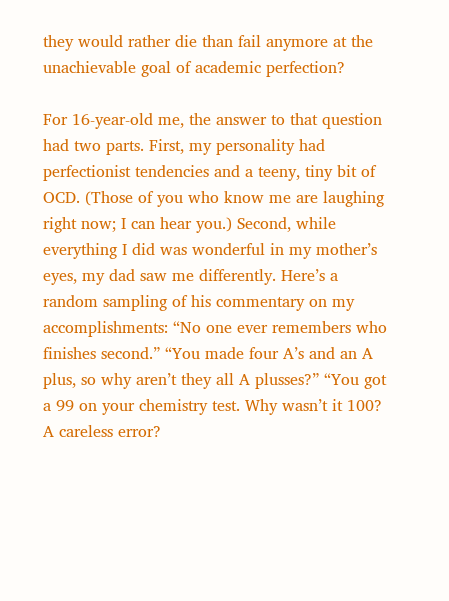they would rather die than fail anymore at the unachievable goal of academic perfection?

For 16-year-old me, the answer to that question had two parts. First, my personality had perfectionist tendencies and a teeny, tiny bit of OCD. (Those of you who know me are laughing right now; I can hear you.) Second, while everything I did was wonderful in my mother’s eyes, my dad saw me differently. Here’s a random sampling of his commentary on my accomplishments: “No one ever remembers who finishes second.” “You made four A’s and an A plus, so why aren’t they all A plusses?” “You got a 99 on your chemistry test. Why wasn’t it 100? A careless error?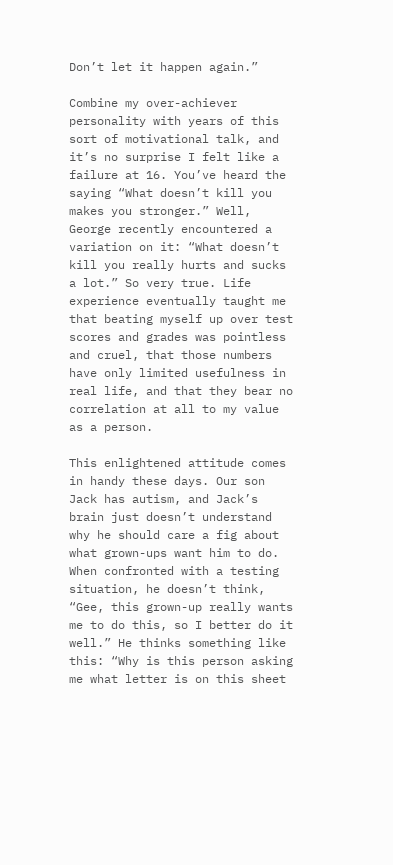Don’t let it happen again.”

Combine my over-achiever personality with years of this sort of motivational talk, and it’s no surprise I felt like a failure at 16. You’ve heard the saying “What doesn’t kill you makes you stronger.” Well, George recently encountered a variation on it: “What doesn’t kill you really hurts and sucks a lot.” So very true. Life experience eventually taught me that beating myself up over test scores and grades was pointless and cruel, that those numbers have only limited usefulness in real life, and that they bear no correlation at all to my value as a person.

This enlightened attitude comes in handy these days. Our son Jack has autism, and Jack’s brain just doesn’t understand why he should care a fig about what grown-ups want him to do. When confronted with a testing situation, he doesn’t think, “Gee, this grown-up really wants me to do this, so I better do it well.” He thinks something like this: “Why is this person asking me what letter is on this sheet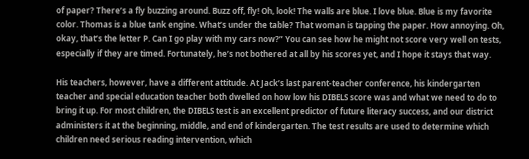of paper? There’s a fly buzzing around. Buzz off, fly! Oh, look! The walls are blue. I love blue. Blue is my favorite color. Thomas is a blue tank engine. What’s under the table? That woman is tapping the paper. How annoying. Oh, okay, that’s the letter P. Can I go play with my cars now?” You can see how he might not score very well on tests, especially if they are timed. Fortunately, he’s not bothered at all by his scores yet, and I hope it stays that way.

His teachers, however, have a different attitude. At Jack’s last parent-teacher conference, his kindergarten teacher and special education teacher both dwelled on how low his DIBELS score was and what we need to do to bring it up. For most children, the DIBELS test is an excellent predictor of future literacy success, and our district administers it at the beginning, middle, and end of kindergarten. The test results are used to determine which children need serious reading intervention, which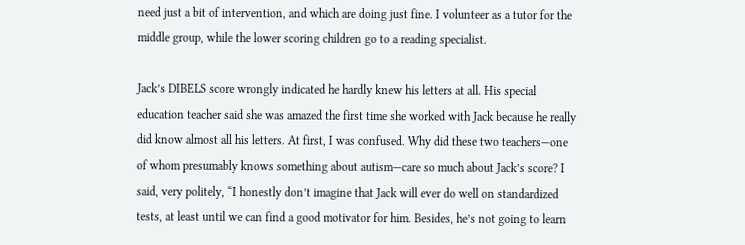need just a bit of intervention, and which are doing just fine. I volunteer as a tutor for the middle group, while the lower scoring children go to a reading specialist.

Jack’s DIBELS score wrongly indicated he hardly knew his letters at all. His special education teacher said she was amazed the first time she worked with Jack because he really did know almost all his letters. At first, I was confused. Why did these two teachers—one of whom presumably knows something about autism—care so much about Jack’s score? I said, very politely, “I honestly don’t imagine that Jack will ever do well on standardized tests, at least until we can find a good motivator for him. Besides, he’s not going to learn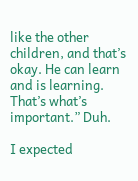like the other children, and that’s okay. He can learn and is learning. That’s what’s important.” Duh.

I expected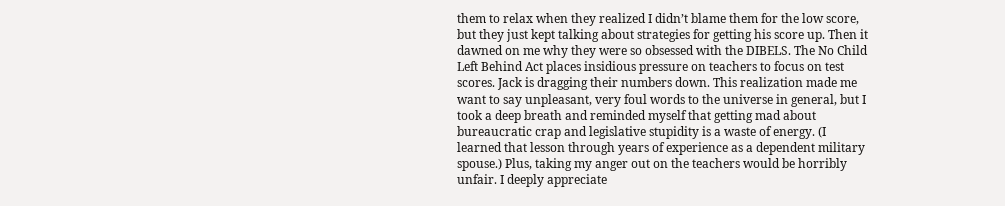them to relax when they realized I didn’t blame them for the low score, but they just kept talking about strategies for getting his score up. Then it dawned on me why they were so obsessed with the DIBELS. The No Child Left Behind Act places insidious pressure on teachers to focus on test scores. Jack is dragging their numbers down. This realization made me want to say unpleasant, very foul words to the universe in general, but I took a deep breath and reminded myself that getting mad about bureaucratic crap and legislative stupidity is a waste of energy. (I learned that lesson through years of experience as a dependent military spouse.) Plus, taking my anger out on the teachers would be horribly unfair. I deeply appreciate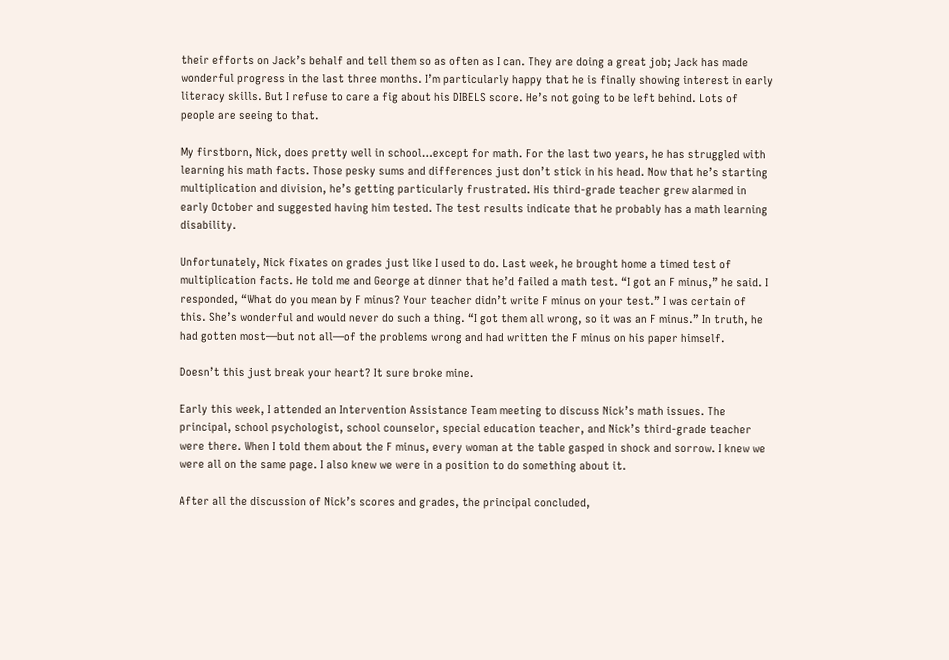their efforts on Jack’s behalf and tell them so as often as I can. They are doing a great job; Jack has made wonderful progress in the last three months. I’m particularly happy that he is finally showing interest in early literacy skills. But I refuse to care a fig about his DIBELS score. He’s not going to be left behind. Lots of people are seeing to that.

My firstborn, Nick, does pretty well in school…except for math. For the last two years, he has struggled with learning his math facts. Those pesky sums and differences just don’t stick in his head. Now that he’s starting multiplication and division, he’s getting particularly frustrated. His third-grade teacher grew alarmed in early October and suggested having him tested. The test results indicate that he probably has a math learning disability.

Unfortunately, Nick fixates on grades just like I used to do. Last week, he brought home a timed test of multiplication facts. He told me and George at dinner that he’d failed a math test. “I got an F minus,” he said. I responded, “What do you mean by F minus? Your teacher didn’t write F minus on your test.” I was certain of this. She’s wonderful and would never do such a thing. “I got them all wrong, so it was an F minus.” In truth, he had gotten most—but not all—of the problems wrong and had written the F minus on his paper himself.

Doesn’t this just break your heart? It sure broke mine.

Early this week, I attended an Intervention Assistance Team meeting to discuss Nick’s math issues. The principal, school psychologist, school counselor, special education teacher, and Nick’s third-grade teacher were there. When I told them about the F minus, every woman at the table gasped in shock and sorrow. I knew we were all on the same page. I also knew we were in a position to do something about it.

After all the discussion of Nick’s scores and grades, the principal concluded,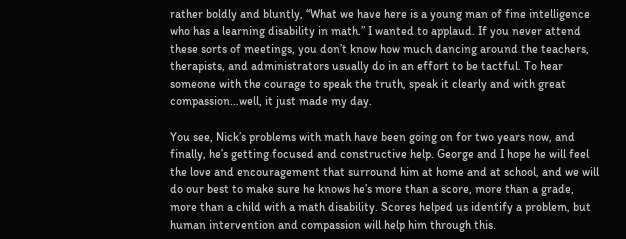rather boldly and bluntly, “What we have here is a young man of fine intelligence who has a learning disability in math.” I wanted to applaud. If you never attend these sorts of meetings, you don’t know how much dancing around the teachers, therapists, and administrators usually do in an effort to be tactful. To hear someone with the courage to speak the truth, speak it clearly and with great compassion…well, it just made my day.

You see, Nick’s problems with math have been going on for two years now, and finally, he’s getting focused and constructive help. George and I hope he will feel the love and encouragement that surround him at home and at school, and we will do our best to make sure he knows he’s more than a score, more than a grade, more than a child with a math disability. Scores helped us identify a problem, but human intervention and compassion will help him through this.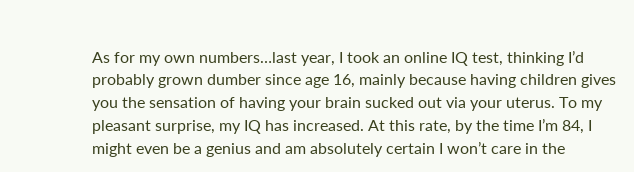As for my own numbers…last year, I took an online IQ test, thinking I’d probably grown dumber since age 16, mainly because having children gives you the sensation of having your brain sucked out via your uterus. To my pleasant surprise, my IQ has increased. At this rate, by the time I’m 84, I might even be a genius and am absolutely certain I won’t care in the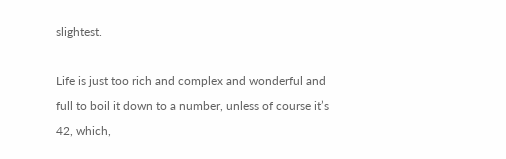slightest.

Life is just too rich and complex and wonderful and full to boil it down to a number, unless of course it’s 42, which,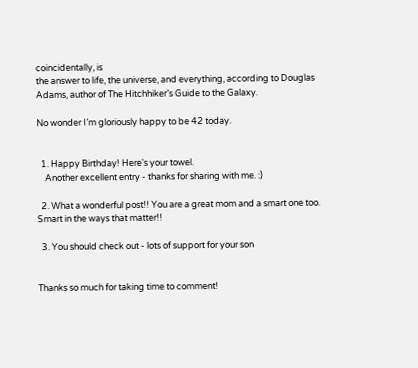coincidentally, is
the answer to life, the universe, and everything, according to Douglas Adams, author of The Hitchhiker’s Guide to the Galaxy.

No wonder I’m gloriously happy to be 42 today.


  1. Happy Birthday! Here's your towel.
    Another excellent entry - thanks for sharing with me. :)

  2. What a wonderful post!! You are a great mom and a smart one too. Smart in the ways that matter!!

  3. You should check out - lots of support for your son


Thanks so much for taking time to comment!